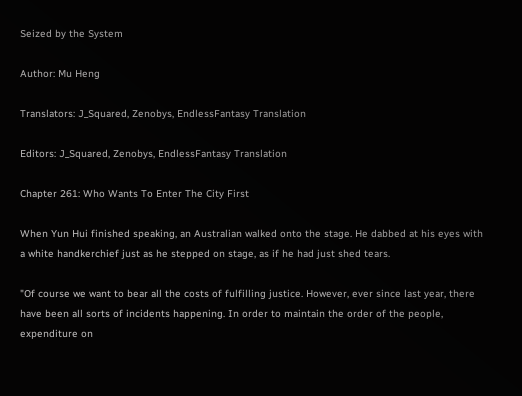Seized by the System

Author: Mu Heng

Translators: J_Squared, Zenobys, EndlessFantasy Translation

Editors: J_Squared, Zenobys, EndlessFantasy Translation

Chapter 261: Who Wants To Enter The City First

When Yun Hui finished speaking, an Australian walked onto the stage. He dabbed at his eyes with a white handkerchief just as he stepped on stage, as if he had just shed tears.

"Of course we want to bear all the costs of fulfilling justice. However, ever since last year, there have been all sorts of incidents happening. In order to maintain the order of the people, expenditure on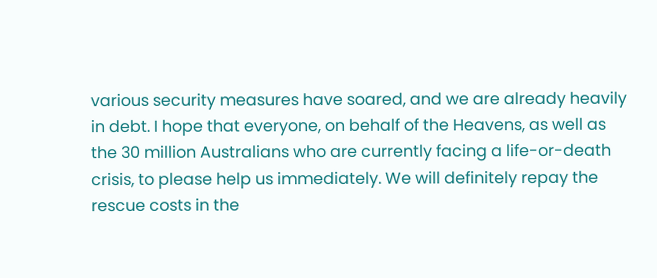various security measures have soared, and we are already heavily in debt. I hope that everyone, on behalf of the Heavens, as well as the 30 million Australians who are currently facing a life-or-death crisis, to please help us immediately. We will definitely repay the rescue costs in the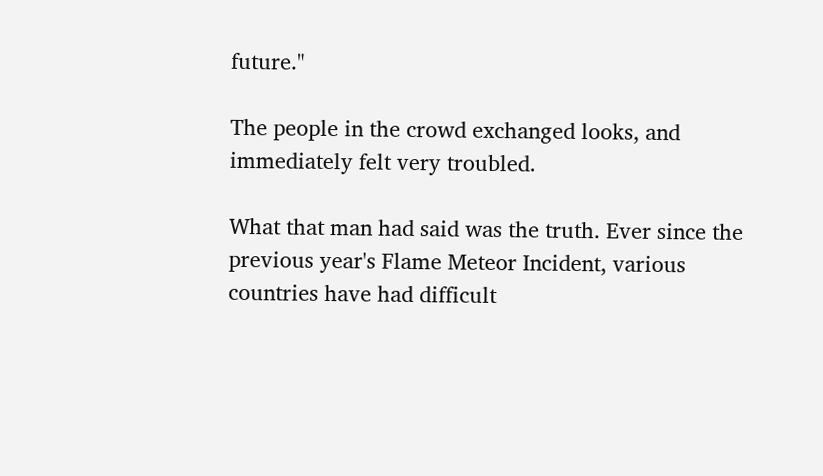future."

The people in the crowd exchanged looks, and immediately felt very troubled.

What that man had said was the truth. Ever since the previous year's Flame Meteor Incident, various countries have had difficult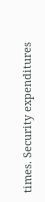times. Security expenditures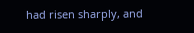had risen sharply, and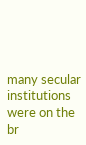many secular institutions were on the br